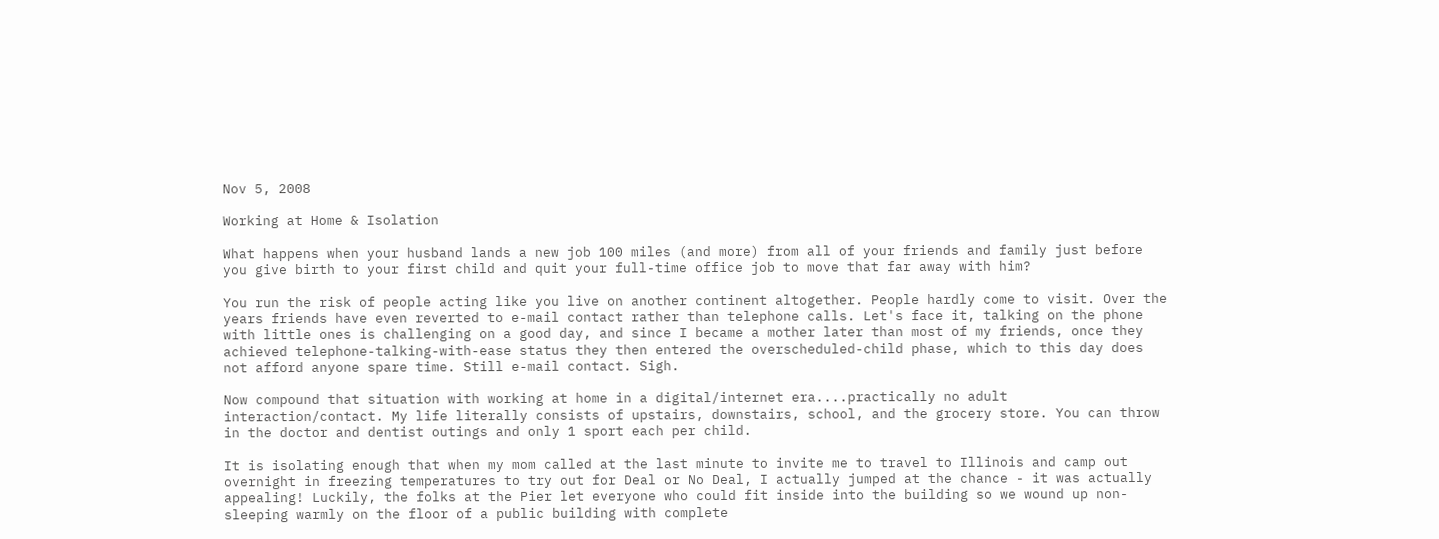Nov 5, 2008

Working at Home & Isolation

What happens when your husband lands a new job 100 miles (and more) from all of your friends and family just before you give birth to your first child and quit your full-time office job to move that far away with him?

You run the risk of people acting like you live on another continent altogether. People hardly come to visit. Over the years friends have even reverted to e-mail contact rather than telephone calls. Let's face it, talking on the phone with little ones is challenging on a good day, and since I became a mother later than most of my friends, once they achieved telephone-talking-with-ease status they then entered the overscheduled-child phase, which to this day does not afford anyone spare time. Still e-mail contact. Sigh.

Now compound that situation with working at home in a digital/internet era....practically no adult interaction/contact. My life literally consists of upstairs, downstairs, school, and the grocery store. You can throw in the doctor and dentist outings and only 1 sport each per child.

It is isolating enough that when my mom called at the last minute to invite me to travel to Illinois and camp out overnight in freezing temperatures to try out for Deal or No Deal, I actually jumped at the chance - it was actually appealing! Luckily, the folks at the Pier let everyone who could fit inside into the building so we wound up non-sleeping warmly on the floor of a public building with complete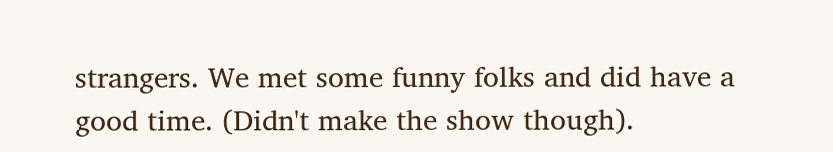strangers. We met some funny folks and did have a good time. (Didn't make the show though).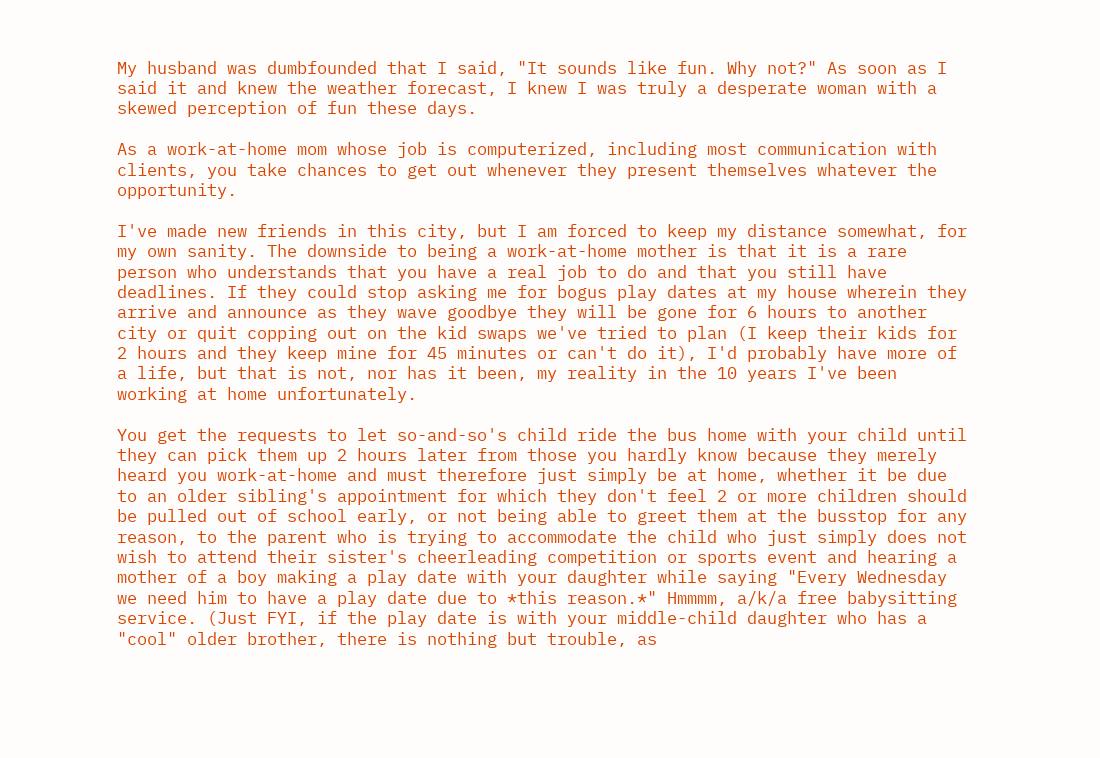My husband was dumbfounded that I said, "It sounds like fun. Why not?" As soon as I said it and knew the weather forecast, I knew I was truly a desperate woman with a skewed perception of fun these days.

As a work-at-home mom whose job is computerized, including most communication with clients, you take chances to get out whenever they present themselves whatever the opportunity.

I've made new friends in this city, but I am forced to keep my distance somewhat, for my own sanity. The downside to being a work-at-home mother is that it is a rare person who understands that you have a real job to do and that you still have deadlines. If they could stop asking me for bogus play dates at my house wherein they arrive and announce as they wave goodbye they will be gone for 6 hours to another city or quit copping out on the kid swaps we've tried to plan (I keep their kids for 2 hours and they keep mine for 45 minutes or can't do it), I'd probably have more of a life, but that is not, nor has it been, my reality in the 10 years I've been working at home unfortunately.

You get the requests to let so-and-so's child ride the bus home with your child until they can pick them up 2 hours later from those you hardly know because they merely heard you work-at-home and must therefore just simply be at home, whether it be due to an older sibling's appointment for which they don't feel 2 or more children should be pulled out of school early, or not being able to greet them at the busstop for any reason, to the parent who is trying to accommodate the child who just simply does not wish to attend their sister's cheerleading competition or sports event and hearing a mother of a boy making a play date with your daughter while saying "Every Wednesday we need him to have a play date due to *this reason.*" Hmmmm, a/k/a free babysitting service. (Just FYI, if the play date is with your middle-child daughter who has a "cool" older brother, there is nothing but trouble, as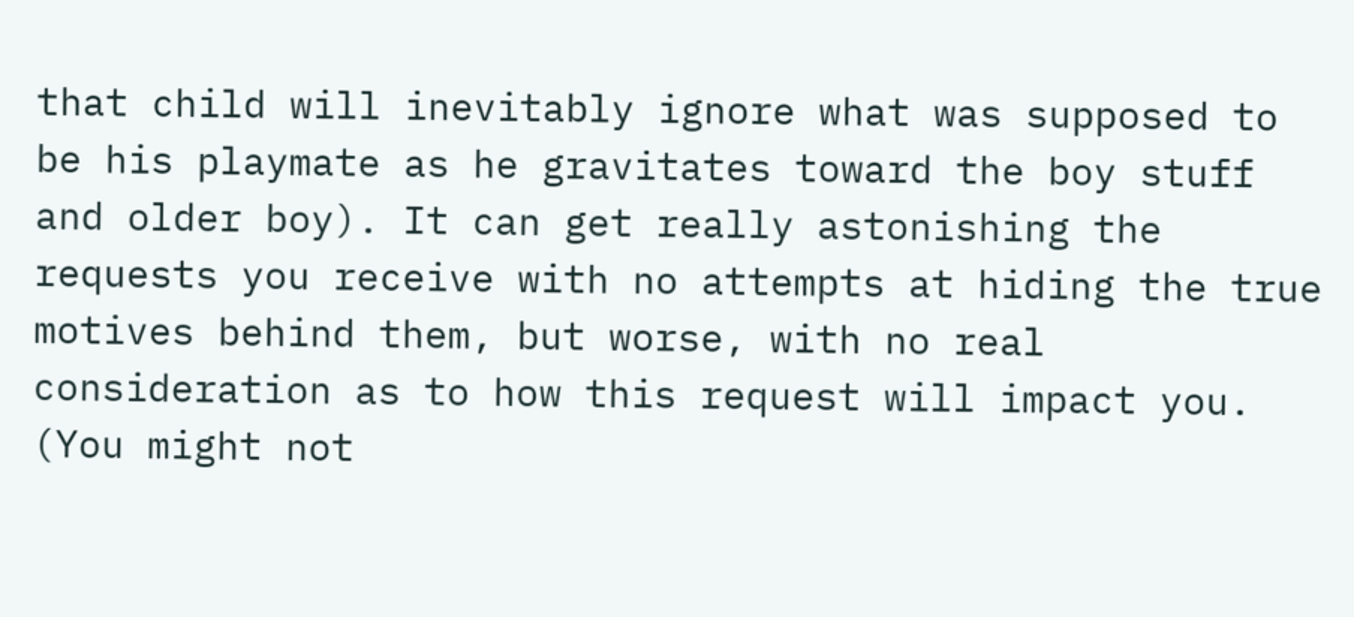that child will inevitably ignore what was supposed to be his playmate as he gravitates toward the boy stuff and older boy). It can get really astonishing the requests you receive with no attempts at hiding the true motives behind them, but worse, with no real consideration as to how this request will impact you. (You might not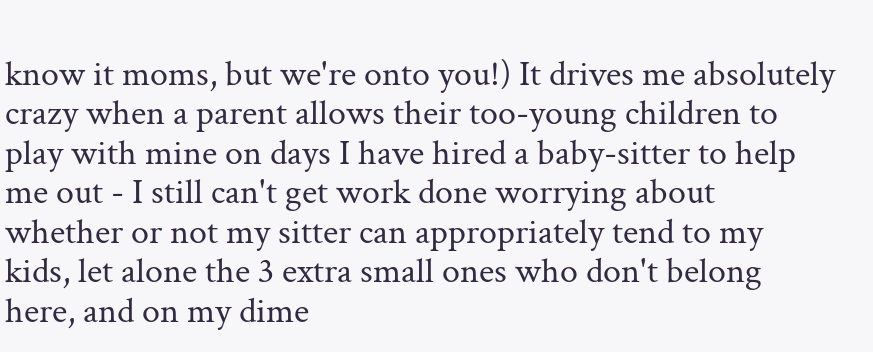know it moms, but we're onto you!) It drives me absolutely crazy when a parent allows their too-young children to play with mine on days I have hired a baby-sitter to help me out - I still can't get work done worrying about whether or not my sitter can appropriately tend to my kids, let alone the 3 extra small ones who don't belong here, and on my dime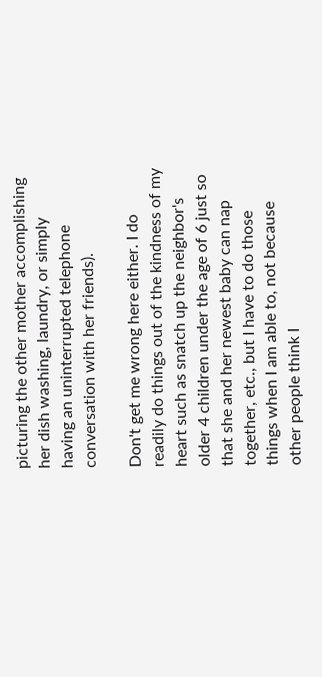picturing the other mother accomplishing her dish washing, laundry, or simply having an uninterrupted telephone conversation with her friends).

Don't get me wrong here either. I do readily do things out of the kindness of my heart such as snatch up the neighbor's older 4 children under the age of 6 just so that she and her newest baby can nap together, etc., but I have to do those things when I am able to, not because other people think I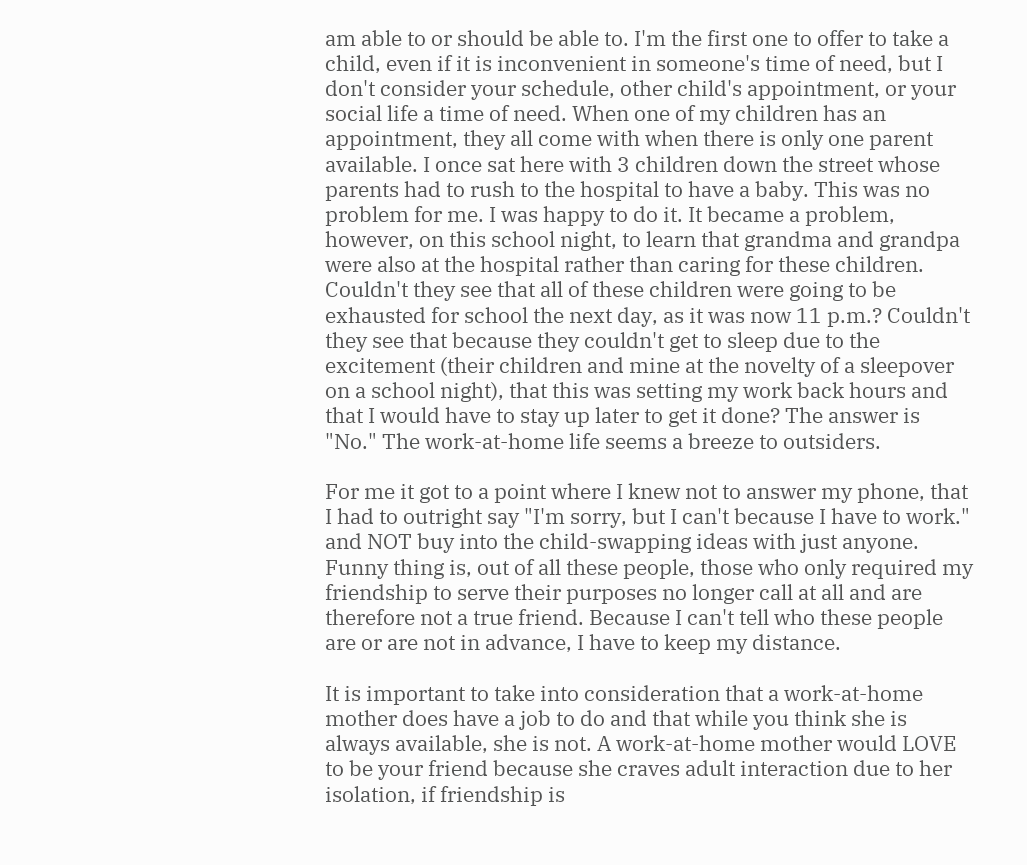am able to or should be able to. I'm the first one to offer to take a child, even if it is inconvenient in someone's time of need, but I don't consider your schedule, other child's appointment, or your social life a time of need. When one of my children has an appointment, they all come with when there is only one parent available. I once sat here with 3 children down the street whose parents had to rush to the hospital to have a baby. This was no problem for me. I was happy to do it. It became a problem, however, on this school night, to learn that grandma and grandpa were also at the hospital rather than caring for these children. Couldn't they see that all of these children were going to be exhausted for school the next day, as it was now 11 p.m.? Couldn't they see that because they couldn't get to sleep due to the excitement (their children and mine at the novelty of a sleepover on a school night), that this was setting my work back hours and that I would have to stay up later to get it done? The answer is "No." The work-at-home life seems a breeze to outsiders.

For me it got to a point where I knew not to answer my phone, that I had to outright say "I'm sorry, but I can't because I have to work." and NOT buy into the child-swapping ideas with just anyone. Funny thing is, out of all these people, those who only required my friendship to serve their purposes no longer call at all and are therefore not a true friend. Because I can't tell who these people are or are not in advance, I have to keep my distance.

It is important to take into consideration that a work-at-home mother does have a job to do and that while you think she is always available, she is not. A work-at-home mother would LOVE to be your friend because she craves adult interaction due to her isolation, if friendship is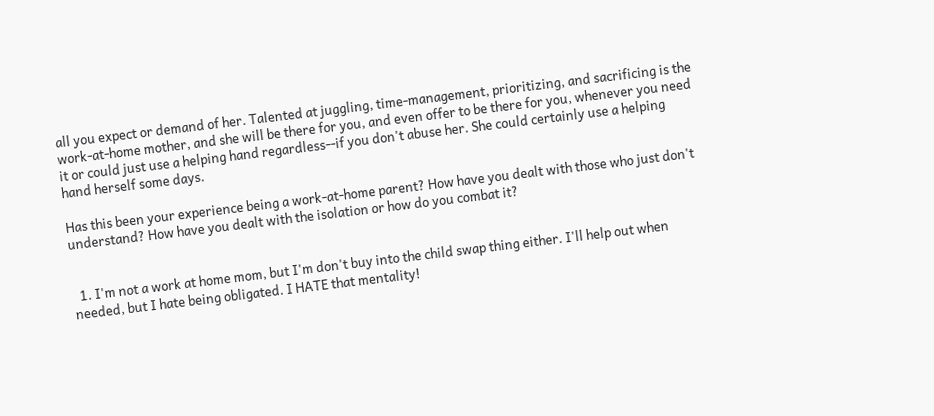all you expect or demand of her. Talented at juggling, time-management, prioritizing, and sacrificing is the work-at-home mother, and she will be there for you, and even offer to be there for you, whenever you need it or could just use a helping hand regardless--if you don't abuse her. She could certainly use a helping hand herself some days.

Has this been your experience being a work-at-home parent? How have you dealt with those who just don't understand? How have you dealt with the isolation or how do you combat it?


  1. I'm not a work at home mom, but I'm don't buy into the child swap thing either. I'll help out when needed, but I hate being obligated. I HATE that mentality!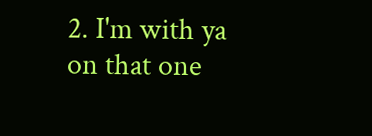2. I'm with ya on that one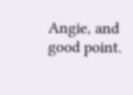Angie, and good point.